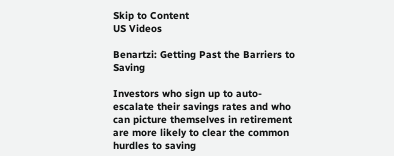Skip to Content
US Videos

Benartzi: Getting Past the Barriers to Saving

Investors who sign up to auto-escalate their savings rates and who can picture themselves in retirement are more likely to clear the common hurdles to saving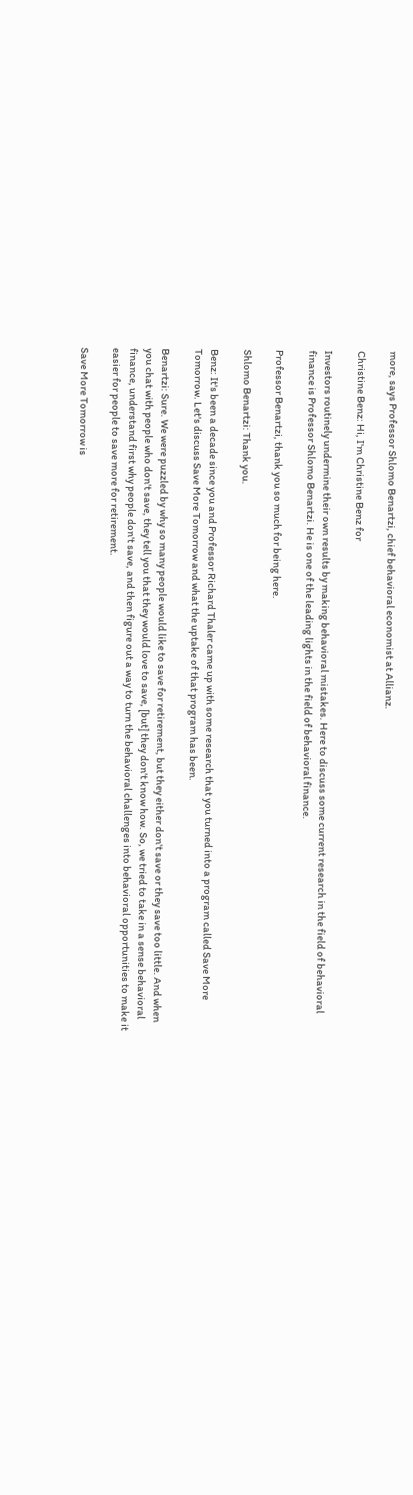more, says Professor Shlomo Benartzi, chief behavioral economist at Allianz.

Christine Benz: Hi, I'm Christine Benz for

Investors routinely undermine their own results by making behavioral mistakes. Here to discuss some current research in the field of behavioral finance is Professor Shlomo Benartzi. He is one of the leading lights in the field of behavioral finance.

Professor Benartzi, thank you so much for being here.

Shlomo Benartzi: Thank you.

Benz: It's been a decade since you and Professor Richard Thaler came up with some research that you turned into a program called Save More Tomorrow. Let's discuss Save More Tomorrow and what the uptake of that program has been.

Benartzi: Sure. We were puzzled by why so many people would like to save for retirement, but they either don't save or they save too little. And when you chat with people who don't save, they tell you that they would love to save, [but] they don't know how. So, we tried to take in a sense behavioral finance, understand first why people don't save, and then figure out a way to turn the behavioral challenges into behavioral opportunities to make it easier for people to save more for retirement.

Save More Tomorrow is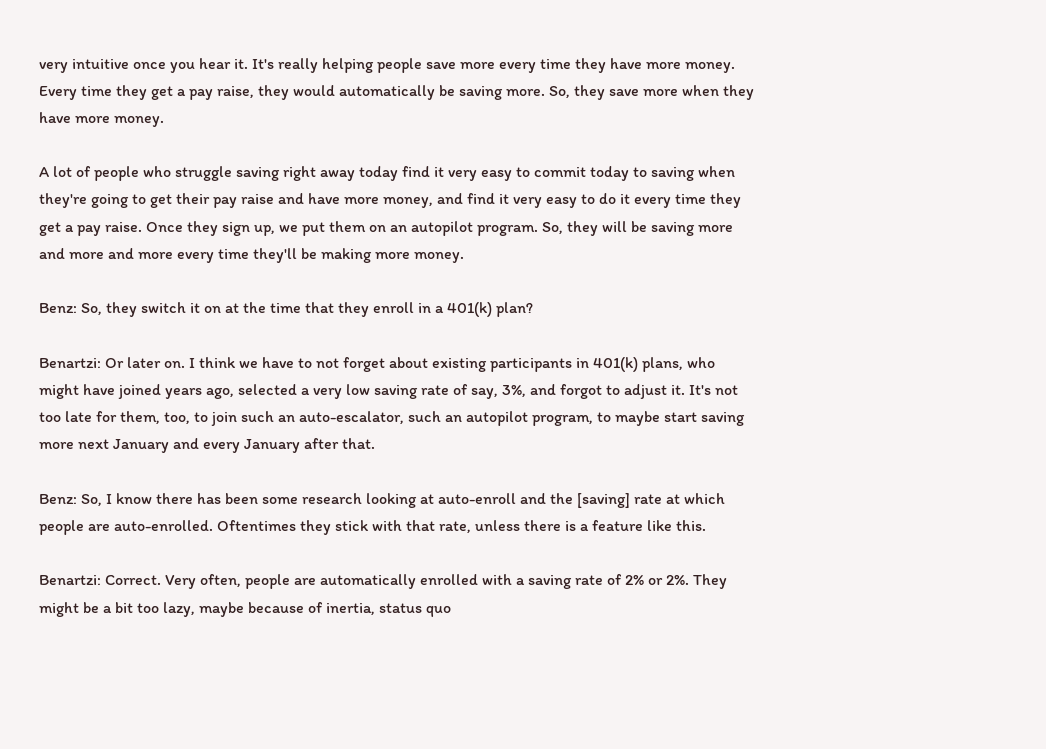very intuitive once you hear it. It's really helping people save more every time they have more money. Every time they get a pay raise, they would automatically be saving more. So, they save more when they have more money.

A lot of people who struggle saving right away today find it very easy to commit today to saving when they're going to get their pay raise and have more money, and find it very easy to do it every time they get a pay raise. Once they sign up, we put them on an autopilot program. So, they will be saving more and more and more every time they'll be making more money.

Benz: So, they switch it on at the time that they enroll in a 401(k) plan?

Benartzi: Or later on. I think we have to not forget about existing participants in 401(k) plans, who might have joined years ago, selected a very low saving rate of say, 3%, and forgot to adjust it. It's not too late for them, too, to join such an auto-escalator, such an autopilot program, to maybe start saving more next January and every January after that.

Benz: So, I know there has been some research looking at auto-enroll and the [saving] rate at which people are auto-enrolled. Oftentimes they stick with that rate, unless there is a feature like this.

Benartzi: Correct. Very often, people are automatically enrolled with a saving rate of 2% or 2%. They might be a bit too lazy, maybe because of inertia, status quo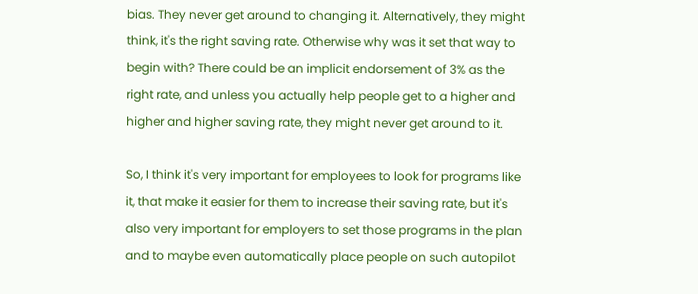bias. They never get around to changing it. Alternatively, they might think, it's the right saving rate. Otherwise why was it set that way to begin with? There could be an implicit endorsement of 3% as the right rate, and unless you actually help people get to a higher and higher and higher saving rate, they might never get around to it.

So, I think it's very important for employees to look for programs like it, that make it easier for them to increase their saving rate, but it's also very important for employers to set those programs in the plan and to maybe even automatically place people on such autopilot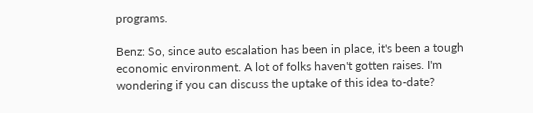programs.

Benz: So, since auto escalation has been in place, it's been a tough economic environment. A lot of folks haven't gotten raises. I'm wondering if you can discuss the uptake of this idea to-date?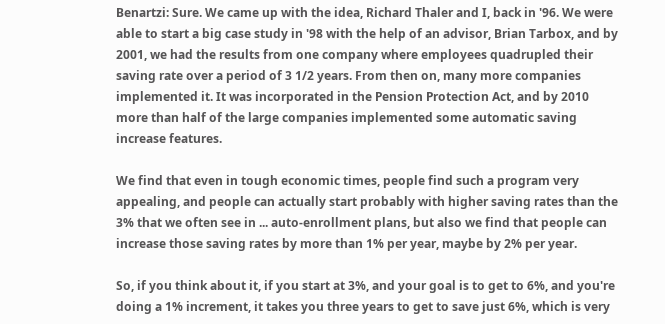Benartzi: Sure. We came up with the idea, Richard Thaler and I, back in '96. We were able to start a big case study in '98 with the help of an advisor, Brian Tarbox, and by 2001, we had the results from one company where employees quadrupled their saving rate over a period of 3 1/2 years. From then on, many more companies implemented it. It was incorporated in the Pension Protection Act, and by 2010 more than half of the large companies implemented some automatic saving increase features.

We find that even in tough economic times, people find such a program very appealing, and people can actually start probably with higher saving rates than the 3% that we often see in ... auto-enrollment plans, but also we find that people can increase those saving rates by more than 1% per year, maybe by 2% per year.

So, if you think about it, if you start at 3%, and your goal is to get to 6%, and you're doing a 1% increment, it takes you three years to get to save just 6%, which is very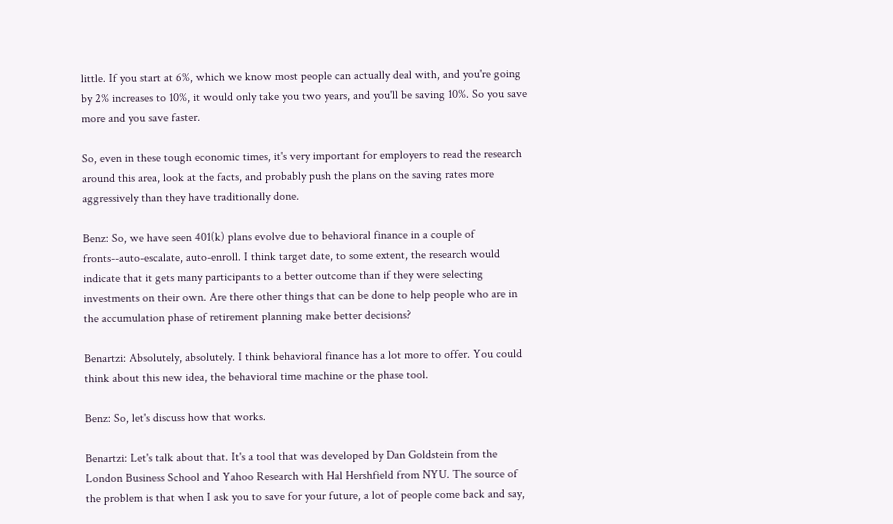little. If you start at 6%, which we know most people can actually deal with, and you're going by 2% increases to 10%, it would only take you two years, and you'll be saving 10%. So you save more and you save faster.

So, even in these tough economic times, it's very important for employers to read the research around this area, look at the facts, and probably push the plans on the saving rates more aggressively than they have traditionally done.

Benz: So, we have seen 401(k) plans evolve due to behavioral finance in a couple of fronts--auto-escalate, auto-enroll. I think target date, to some extent, the research would indicate that it gets many participants to a better outcome than if they were selecting investments on their own. Are there other things that can be done to help people who are in the accumulation phase of retirement planning make better decisions?

Benartzi: Absolutely, absolutely. I think behavioral finance has a lot more to offer. You could think about this new idea, the behavioral time machine or the phase tool.

Benz: So, let's discuss how that works.

Benartzi: Let's talk about that. It's a tool that was developed by Dan Goldstein from the London Business School and Yahoo Research with Hal Hershfield from NYU. The source of the problem is that when I ask you to save for your future, a lot of people come back and say,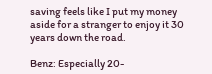saving feels like I put my money aside for a stranger to enjoy it 30 years down the road.

Benz: Especially 20-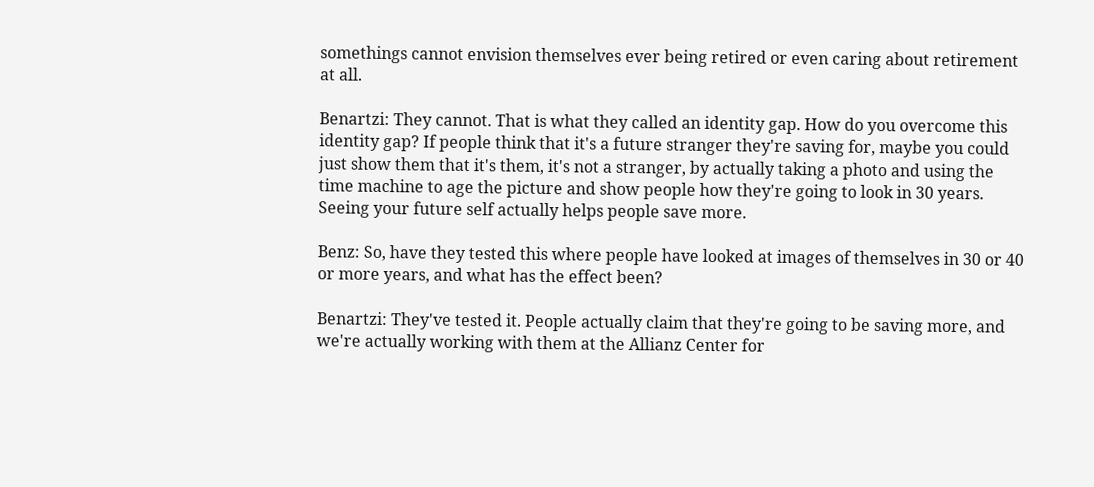somethings cannot envision themselves ever being retired or even caring about retirement at all.

Benartzi: They cannot. That is what they called an identity gap. How do you overcome this identity gap? If people think that it's a future stranger they're saving for, maybe you could just show them that it's them, it's not a stranger, by actually taking a photo and using the time machine to age the picture and show people how they're going to look in 30 years. Seeing your future self actually helps people save more.

Benz: So, have they tested this where people have looked at images of themselves in 30 or 40 or more years, and what has the effect been?

Benartzi: They've tested it. People actually claim that they're going to be saving more, and we're actually working with them at the Allianz Center for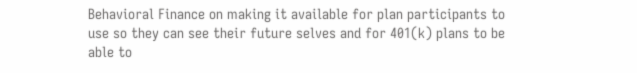Behavioral Finance on making it available for plan participants to use so they can see their future selves and for 401(k) plans to be able to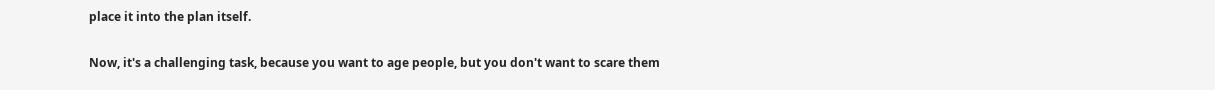place it into the plan itself.

Now, it's a challenging task, because you want to age people, but you don't want to scare them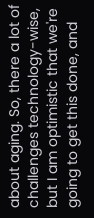about aging. So, there a lot of challenges technology-wise, but I am optimistic that we're going to get this done, and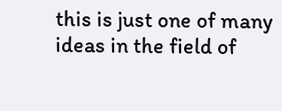this is just one of many ideas in the field of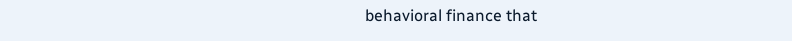behavioral finance that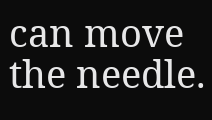can move the needle.